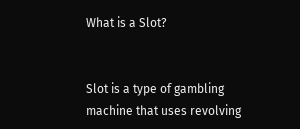What is a Slot?


Slot is a type of gambling machine that uses revolving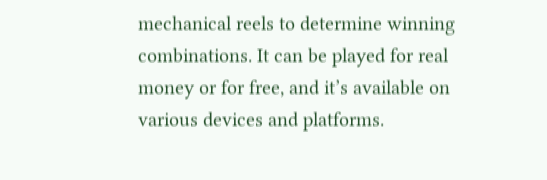mechanical reels to determine winning combinations. It can be played for real money or for free, and it’s available on various devices and platforms.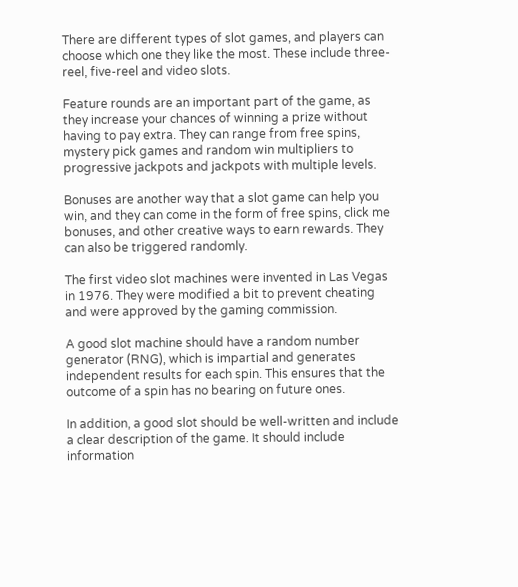There are different types of slot games, and players can choose which one they like the most. These include three-reel, five-reel and video slots.

Feature rounds are an important part of the game, as they increase your chances of winning a prize without having to pay extra. They can range from free spins, mystery pick games and random win multipliers to progressive jackpots and jackpots with multiple levels.

Bonuses are another way that a slot game can help you win, and they can come in the form of free spins, click me bonuses, and other creative ways to earn rewards. They can also be triggered randomly.

The first video slot machines were invented in Las Vegas in 1976. They were modified a bit to prevent cheating and were approved by the gaming commission.

A good slot machine should have a random number generator (RNG), which is impartial and generates independent results for each spin. This ensures that the outcome of a spin has no bearing on future ones.

In addition, a good slot should be well-written and include a clear description of the game. It should include information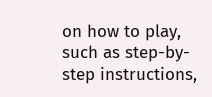on how to play, such as step-by-step instructions,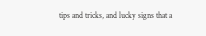tips and tricks, and lucky signs that a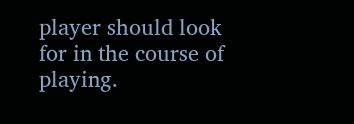player should look for in the course of playing.